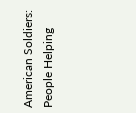American Soldiers: People Helping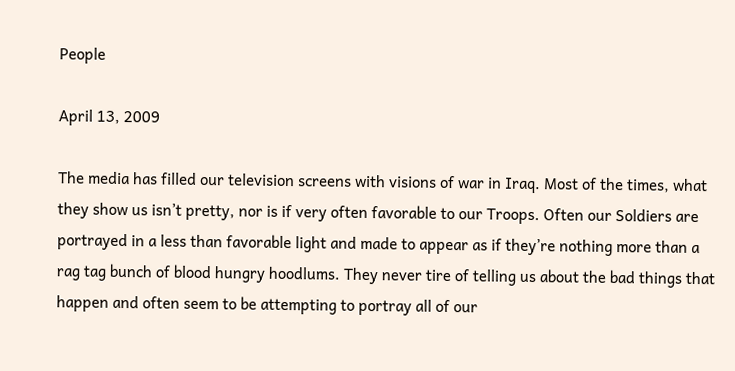People

April 13, 2009

The media has filled our television screens with visions of war in Iraq. Most of the times, what they show us isn’t pretty, nor is if very often favorable to our Troops. Often our Soldiers are portrayed in a less than favorable light and made to appear as if they’re nothing more than a rag tag bunch of blood hungry hoodlums. They never tire of telling us about the bad things that happen and often seem to be attempting to portray all of our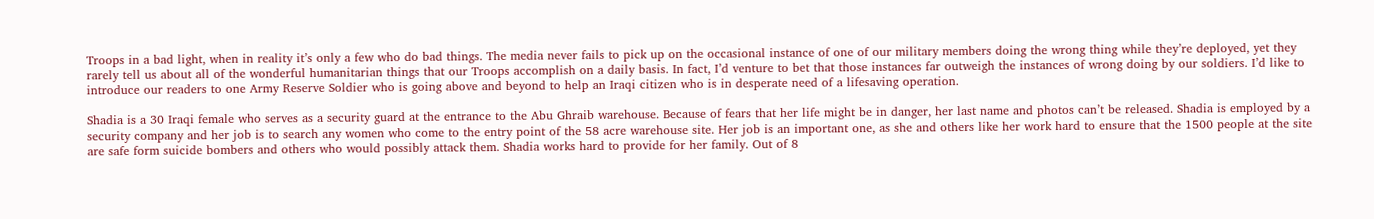Troops in a bad light, when in reality it’s only a few who do bad things. The media never fails to pick up on the occasional instance of one of our military members doing the wrong thing while they’re deployed, yet they rarely tell us about all of the wonderful humanitarian things that our Troops accomplish on a daily basis. In fact, I’d venture to bet that those instances far outweigh the instances of wrong doing by our soldiers. I’d like to introduce our readers to one Army Reserve Soldier who is going above and beyond to help an Iraqi citizen who is in desperate need of a lifesaving operation.

Shadia is a 30 Iraqi female who serves as a security guard at the entrance to the Abu Ghraib warehouse. Because of fears that her life might be in danger, her last name and photos can’t be released. Shadia is employed by a security company and her job is to search any women who come to the entry point of the 58 acre warehouse site. Her job is an important one, as she and others like her work hard to ensure that the 1500 people at the site are safe form suicide bombers and others who would possibly attack them. Shadia works hard to provide for her family. Out of 8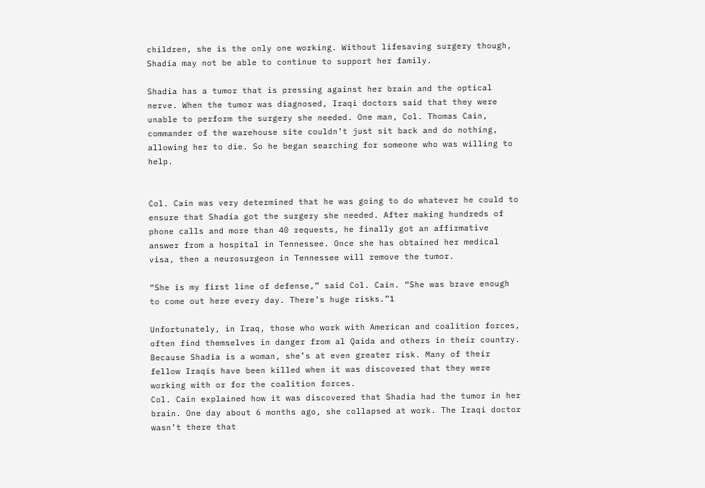children, she is the only one working. Without lifesaving surgery though, Shadia may not be able to continue to support her family.

Shadia has a tumor that is pressing against her brain and the optical nerve. When the tumor was diagnosed, Iraqi doctors said that they were unable to perform the surgery she needed. One man, Col. Thomas Cain, commander of the warehouse site couldn’t just sit back and do nothing, allowing her to die. So he began searching for someone who was willing to help.


Col. Cain was very determined that he was going to do whatever he could to ensure that Shadia got the surgery she needed. After making hundreds of phone calls and more than 40 requests, he finally got an affirmative answer from a hospital in Tennessee. Once she has obtained her medical visa, then a neurosurgeon in Tennessee will remove the tumor.

“She is my first line of defense,” said Col. Cain. “She was brave enough to come out here every day. There’s huge risks.”1

Unfortunately, in Iraq, those who work with American and coalition forces, often find themselves in danger from al Qaida and others in their country. Because Shadia is a woman, she’s at even greater risk. Many of their fellow Iraqis have been killed when it was discovered that they were working with or for the coalition forces.
Col. Cain explained how it was discovered that Shadia had the tumor in her brain. One day about 6 months ago, she collapsed at work. The Iraqi doctor wasn’t there that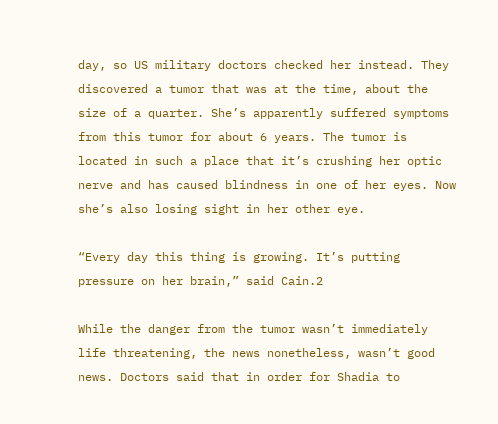day, so US military doctors checked her instead. They discovered a tumor that was at the time, about the size of a quarter. She’s apparently suffered symptoms from this tumor for about 6 years. The tumor is located in such a place that it’s crushing her optic nerve and has caused blindness in one of her eyes. Now she’s also losing sight in her other eye.

“Every day this thing is growing. It’s putting pressure on her brain,” said Cain.2

While the danger from the tumor wasn’t immediately life threatening, the news nonetheless, wasn’t good news. Doctors said that in order for Shadia to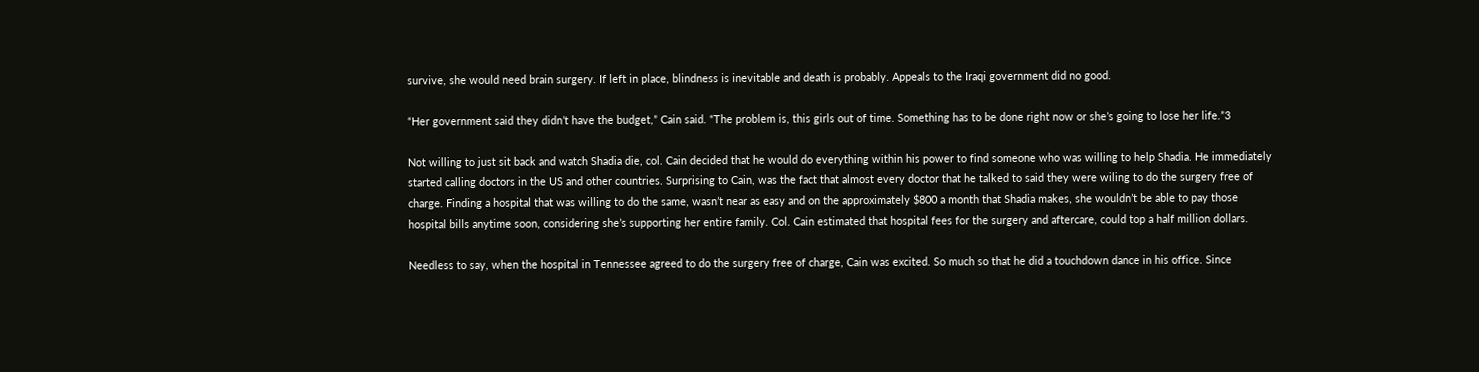survive, she would need brain surgery. If left in place, blindness is inevitable and death is probably. Appeals to the Iraqi government did no good.

“Her government said they didn’t have the budget,” Cain said. “The problem is, this girls out of time. Something has to be done right now or she’s going to lose her life.”3

Not willing to just sit back and watch Shadia die, col. Cain decided that he would do everything within his power to find someone who was willing to help Shadia. He immediately started calling doctors in the US and other countries. Surprising to Cain, was the fact that almost every doctor that he talked to said they were wiling to do the surgery free of charge. Finding a hospital that was willing to do the same, wasn’t near as easy and on the approximately $800 a month that Shadia makes, she wouldn’t be able to pay those hospital bills anytime soon, considering she’s supporting her entire family. Col. Cain estimated that hospital fees for the surgery and aftercare, could top a half million dollars.

Needless to say, when the hospital in Tennessee agreed to do the surgery free of charge, Cain was excited. So much so that he did a touchdown dance in his office. Since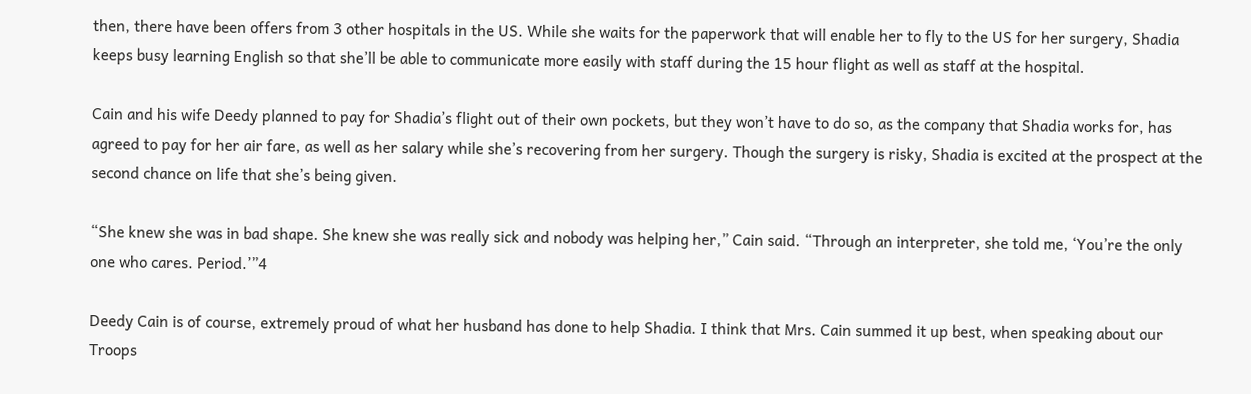then, there have been offers from 3 other hospitals in the US. While she waits for the paperwork that will enable her to fly to the US for her surgery, Shadia keeps busy learning English so that she’ll be able to communicate more easily with staff during the 15 hour flight as well as staff at the hospital.

Cain and his wife Deedy planned to pay for Shadia’s flight out of their own pockets, but they won’t have to do so, as the company that Shadia works for, has agreed to pay for her air fare, as well as her salary while she’s recovering from her surgery. Though the surgery is risky, Shadia is excited at the prospect at the second chance on life that she’s being given.

“She knew she was in bad shape. She knew she was really sick and nobody was helping her,” Cain said. “Through an interpreter, she told me, ‘You’re the only one who cares. Period.’”4

Deedy Cain is of course, extremely proud of what her husband has done to help Shadia. I think that Mrs. Cain summed it up best, when speaking about our Troops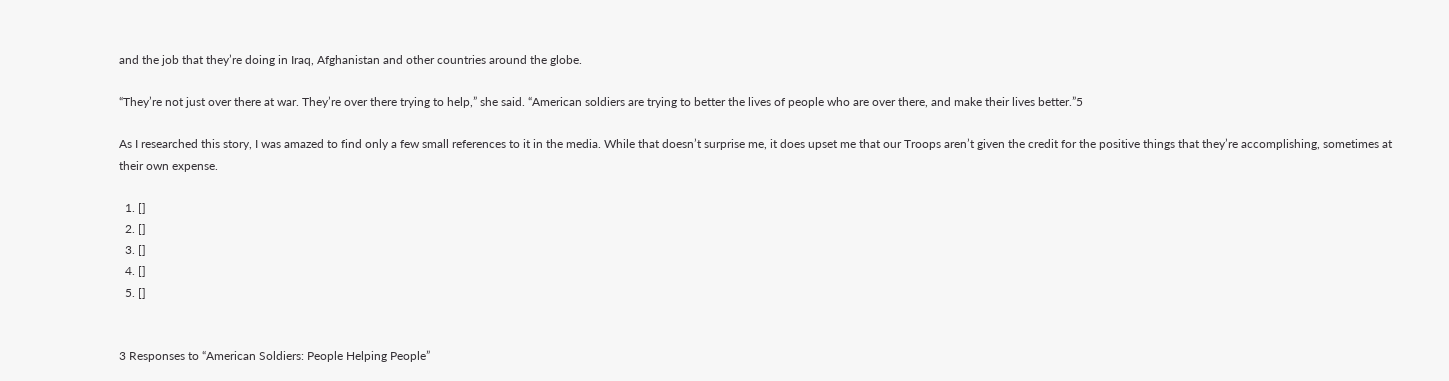and the job that they’re doing in Iraq, Afghanistan and other countries around the globe.

“They’re not just over there at war. They’re over there trying to help,” she said. “American soldiers are trying to better the lives of people who are over there, and make their lives better.”5

As I researched this story, I was amazed to find only a few small references to it in the media. While that doesn’t surprise me, it does upset me that our Troops aren’t given the credit for the positive things that they’re accomplishing, sometimes at their own expense.

  1. []
  2. []
  3. []
  4. []
  5. []


3 Responses to “American Soldiers: People Helping People”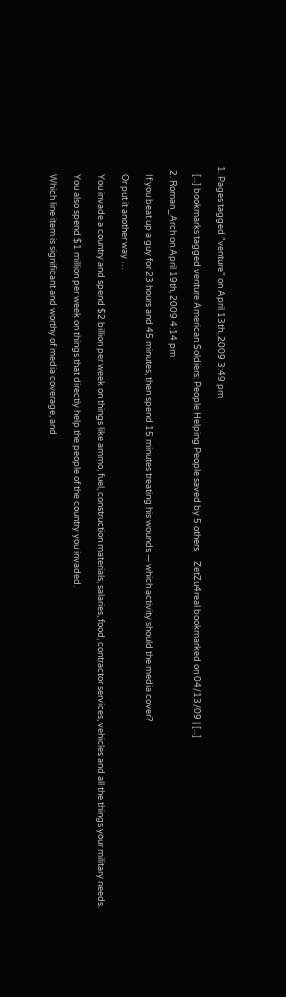1. Pages tagged "venture" on April 13th, 2009 3:49 pm

    [...] bookmarks tagged venture American Soldiers: People Helping People saved by 5 others     ZetZu4real bookmarked on 04/13/09 | [...]

  2. Roman_Arch on April 19th, 2009 4:14 pm

    If you beat up a guy for 23 hours and 45 minutes, then spend 15 minutes treating his wounds — which activity should the media cover?

    Or put it another way …

    You invade a country and spend $2 billion per week on things like ammo, fuel, construction materials, salaries, food, contractor services, vehicles and all the things your military needs.

    You also spend $1 million per week on things that directly help the people of the country you invaded.

    Which line item is significant and worthy of media coverage, and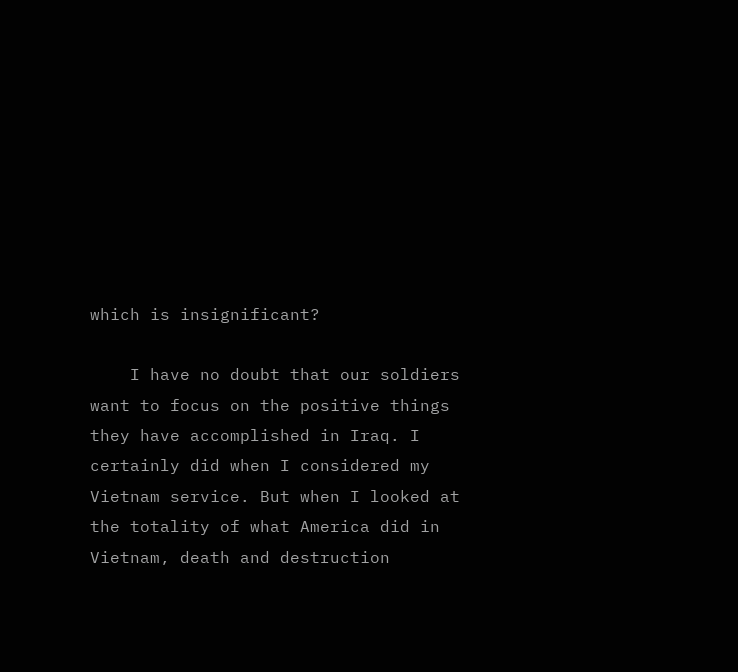which is insignificant?

    I have no doubt that our soldiers want to focus on the positive things they have accomplished in Iraq. I certainly did when I considered my Vietnam service. But when I looked at the totality of what America did in Vietnam, death and destruction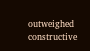outweighed constructive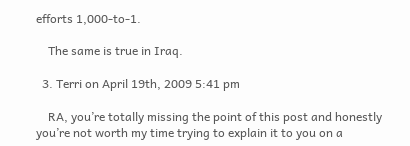efforts 1,000-to-1.

    The same is true in Iraq.

  3. Terri on April 19th, 2009 5:41 pm

    RA, you’re totally missing the point of this post and honestly you’re not worth my time trying to explain it to you on a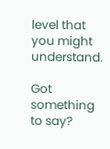level that you might understand.

Got something to say?